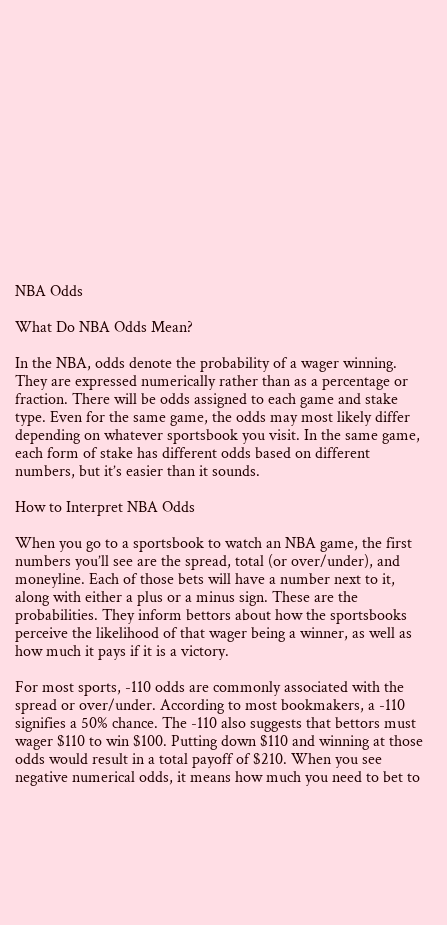NBA Odds

What Do NBA Odds Mean?

In the NBA, odds denote the probability of a wager winning. They are expressed numerically rather than as a percentage or fraction. There will be odds assigned to each game and stake type. Even for the same game, the odds may most likely differ depending on whatever sportsbook you visit. In the same game, each form of stake has different odds based on different numbers, but it’s easier than it sounds.

How to Interpret NBA Odds

When you go to a sportsbook to watch an NBA game, the first numbers you’ll see are the spread, total (or over/under), and moneyline. Each of those bets will have a number next to it, along with either a plus or a minus sign. These are the probabilities. They inform bettors about how the sportsbooks perceive the likelihood of that wager being a winner, as well as how much it pays if it is a victory.

For most sports, -110 odds are commonly associated with the spread or over/under. According to most bookmakers, a -110 signifies a 50% chance. The -110 also suggests that bettors must wager $110 to win $100. Putting down $110 and winning at those odds would result in a total payoff of $210. When you see negative numerical odds, it means how much you need to bet to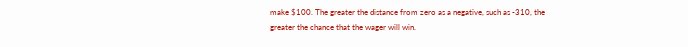make $100. The greater the distance from zero as a negative, such as -310, the greater the chance that the wager will win.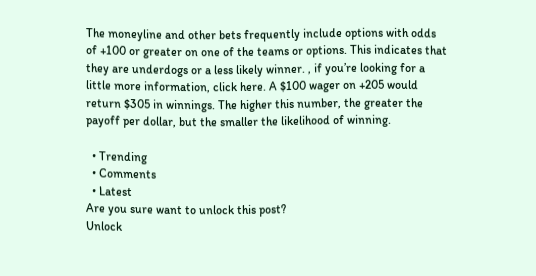The moneyline and other bets frequently include options with odds of +100 or greater on one of the teams or options. This indicates that they are underdogs or a less likely winner. , if you’re looking for a little more information, click here. A $100 wager on +205 would return $305 in winnings. The higher this number, the greater the payoff per dollar, but the smaller the likelihood of winning.

  • Trending
  • Comments
  • Latest
Are you sure want to unlock this post?
Unlock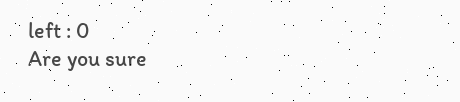left : 0
Are you sure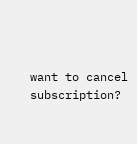want to cancel subscription?